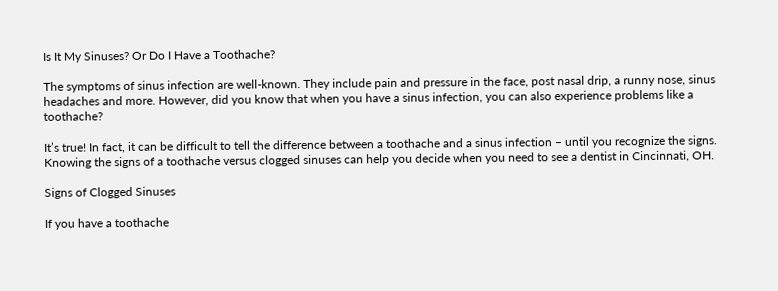Is It My Sinuses? Or Do I Have a Toothache?

The symptoms of sinus infection are well-known. They include pain and pressure in the face, post nasal drip, a runny nose, sinus headaches and more. However, did you know that when you have a sinus infection, you can also experience problems like a toothache?

It’s true! In fact, it can be difficult to tell the difference between a toothache and a sinus infection – until you recognize the signs. Knowing the signs of a toothache versus clogged sinuses can help you decide when you need to see a dentist in Cincinnati, OH.

Signs of Clogged Sinuses

If you have a toothache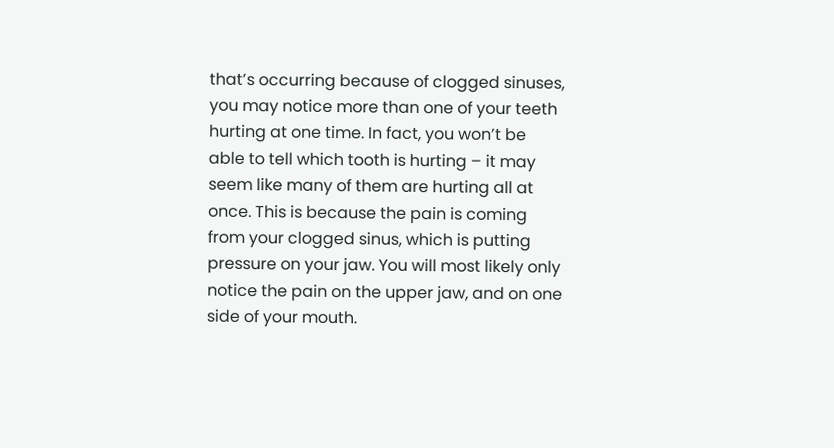that’s occurring because of clogged sinuses, you may notice more than one of your teeth hurting at one time. In fact, you won’t be able to tell which tooth is hurting – it may seem like many of them are hurting all at once. This is because the pain is coming from your clogged sinus, which is putting pressure on your jaw. You will most likely only notice the pain on the upper jaw, and on one side of your mouth.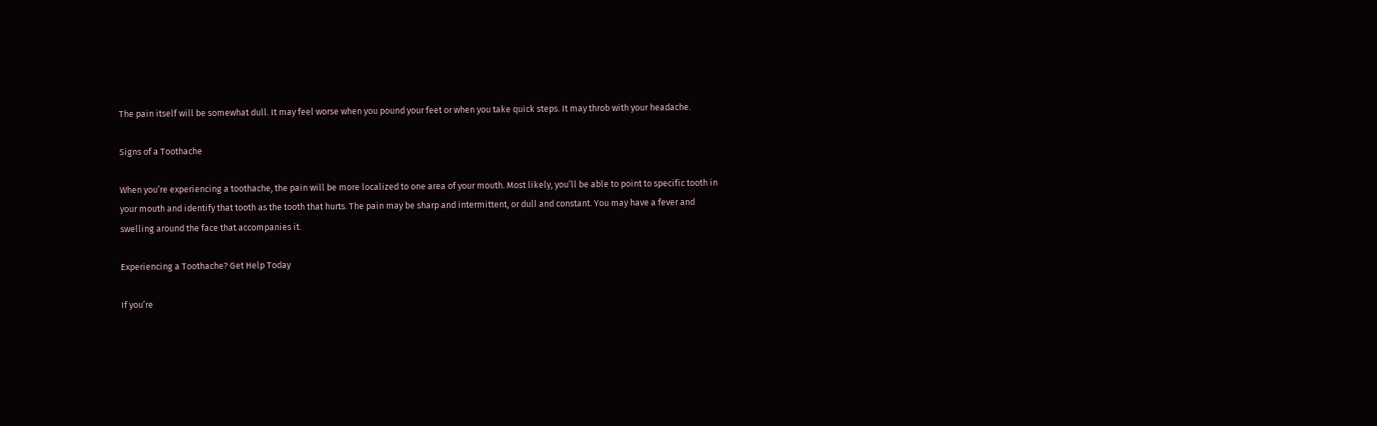The pain itself will be somewhat dull. It may feel worse when you pound your feet or when you take quick steps. It may throb with your headache.

Signs of a Toothache

When you’re experiencing a toothache, the pain will be more localized to one area of your mouth. Most likely, you’ll be able to point to specific tooth in your mouth and identify that tooth as the tooth that hurts. The pain may be sharp and intermittent, or dull and constant. You may have a fever and swelling around the face that accompanies it.

Experiencing a Toothache? Get Help Today

If you’re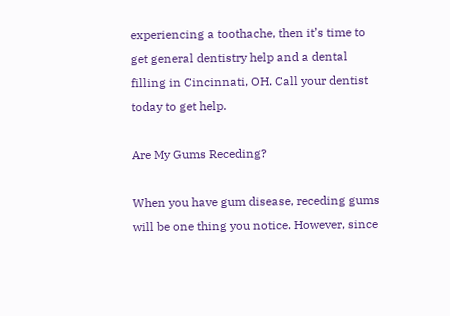experiencing a toothache, then it’s time to get general dentistry help and a dental filling in Cincinnati, OH. Call your dentist today to get help.

Are My Gums Receding?

When you have gum disease, receding gums will be one thing you notice. However, since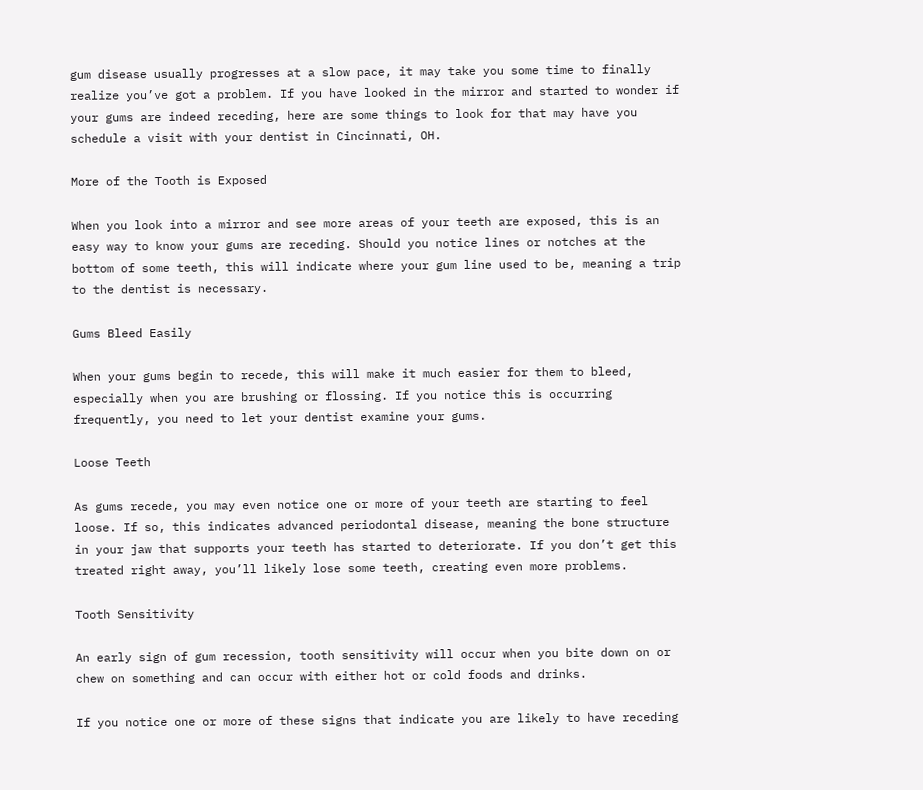gum disease usually progresses at a slow pace, it may take you some time to finally realize you’ve got a problem. If you have looked in the mirror and started to wonder if your gums are indeed receding, here are some things to look for that may have you schedule a visit with your dentist in Cincinnati, OH.

More of the Tooth is Exposed

When you look into a mirror and see more areas of your teeth are exposed, this is an easy way to know your gums are receding. Should you notice lines or notches at the bottom of some teeth, this will indicate where your gum line used to be, meaning a trip to the dentist is necessary.

Gums Bleed Easily

When your gums begin to recede, this will make it much easier for them to bleed, especially when you are brushing or flossing. If you notice this is occurring frequently, you need to let your dentist examine your gums.

Loose Teeth

As gums recede, you may even notice one or more of your teeth are starting to feel loose. If so, this indicates advanced periodontal disease, meaning the bone structure in your jaw that supports your teeth has started to deteriorate. If you don’t get this treated right away, you’ll likely lose some teeth, creating even more problems.

Tooth Sensitivity

An early sign of gum recession, tooth sensitivity will occur when you bite down on or chew on something and can occur with either hot or cold foods and drinks.

If you notice one or more of these signs that indicate you are likely to have receding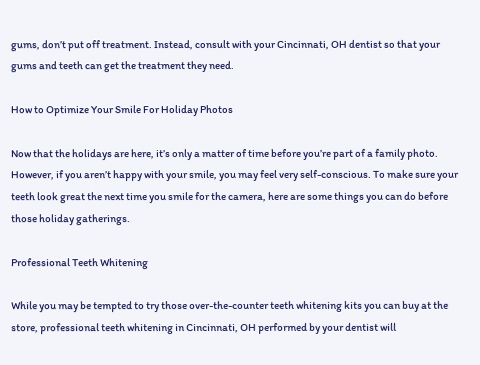gums, don’t put off treatment. Instead, consult with your Cincinnati, OH dentist so that your gums and teeth can get the treatment they need.

How to Optimize Your Smile For Holiday Photos

Now that the holidays are here, it’s only a matter of time before you’re part of a family photo. However, if you aren’t happy with your smile, you may feel very self-conscious. To make sure your teeth look great the next time you smile for the camera, here are some things you can do before those holiday gatherings.

Professional Teeth Whitening

While you may be tempted to try those over-the-counter teeth whitening kits you can buy at the store, professional teeth whitening in Cincinnati, OH performed by your dentist will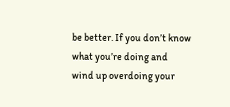be better. If you don’t know what you’re doing and wind up overdoing your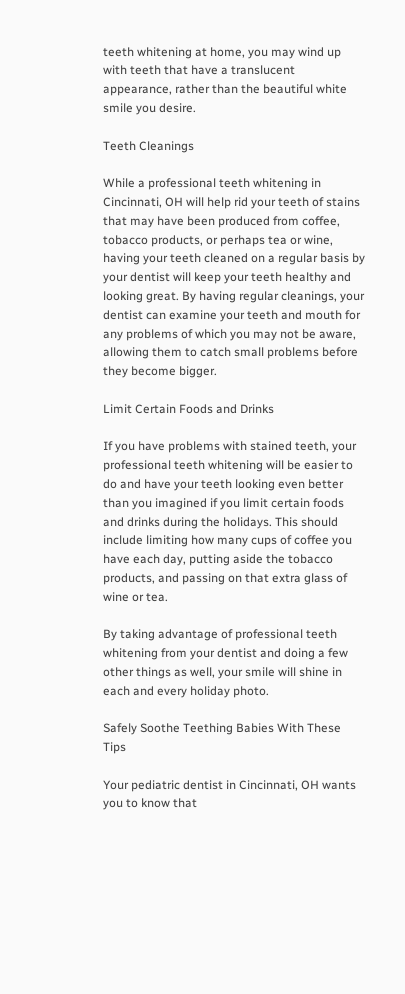teeth whitening at home, you may wind up with teeth that have a translucent appearance, rather than the beautiful white smile you desire.

Teeth Cleanings

While a professional teeth whitening in Cincinnati, OH will help rid your teeth of stains that may have been produced from coffee, tobacco products, or perhaps tea or wine, having your teeth cleaned on a regular basis by your dentist will keep your teeth healthy and looking great. By having regular cleanings, your dentist can examine your teeth and mouth for any problems of which you may not be aware, allowing them to catch small problems before they become bigger.

Limit Certain Foods and Drinks

If you have problems with stained teeth, your professional teeth whitening will be easier to do and have your teeth looking even better than you imagined if you limit certain foods and drinks during the holidays. This should include limiting how many cups of coffee you have each day, putting aside the tobacco products, and passing on that extra glass of wine or tea.

By taking advantage of professional teeth whitening from your dentist and doing a few other things as well, your smile will shine in each and every holiday photo.

Safely Soothe Teething Babies With These Tips

Your pediatric dentist in Cincinnati, OH wants you to know that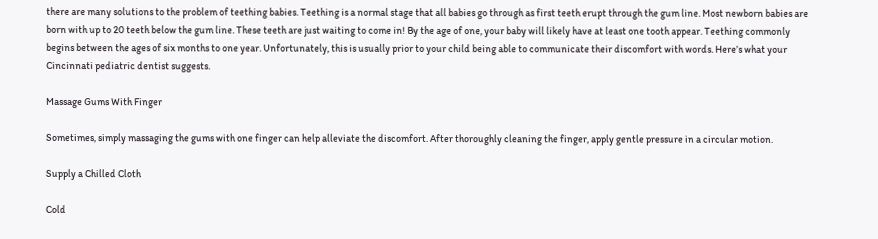there are many solutions to the problem of teething babies. Teething is a normal stage that all babies go through as first teeth erupt through the gum line. Most newborn babies are born with up to 20 teeth below the gum line. These teeth are just waiting to come in! By the age of one, your baby will likely have at least one tooth appear. Teething commonly begins between the ages of six months to one year. Unfortunately, this is usually prior to your child being able to communicate their discomfort with words. Here’s what your Cincinnati pediatric dentist suggests.

Massage Gums With Finger

Sometimes, simply massaging the gums with one finger can help alleviate the discomfort. After thoroughly cleaning the finger, apply gentle pressure in a circular motion.

Supply a Chilled Cloth

Cold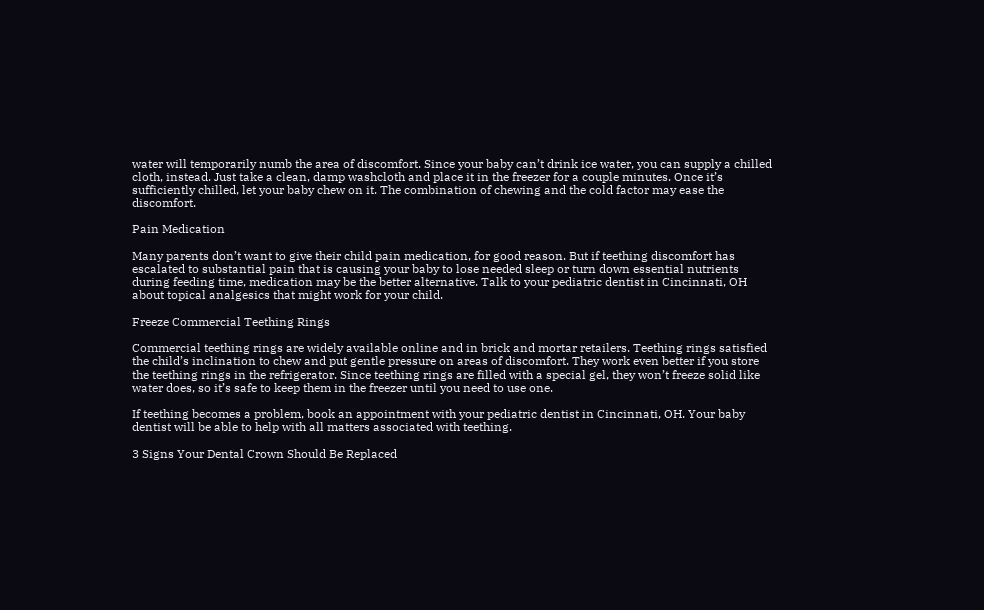water will temporarily numb the area of discomfort. Since your baby can’t drink ice water, you can supply a chilled cloth, instead. Just take a clean, damp washcloth and place it in the freezer for a couple minutes. Once it’s sufficiently chilled, let your baby chew on it. The combination of chewing and the cold factor may ease the discomfort.

Pain Medication

Many parents don’t want to give their child pain medication, for good reason. But if teething discomfort has escalated to substantial pain that is causing your baby to lose needed sleep or turn down essential nutrients during feeding time, medication may be the better alternative. Talk to your pediatric dentist in Cincinnati, OH about topical analgesics that might work for your child.

Freeze Commercial Teething Rings

Commercial teething rings are widely available online and in brick and mortar retailers. Teething rings satisfied the child’s inclination to chew and put gentle pressure on areas of discomfort. They work even better if you store the teething rings in the refrigerator. Since teething rings are filled with a special gel, they won’t freeze solid like water does, so it’s safe to keep them in the freezer until you need to use one.

If teething becomes a problem, book an appointment with your pediatric dentist in Cincinnati, OH. Your baby dentist will be able to help with all matters associated with teething.

3 Signs Your Dental Crown Should Be Replaced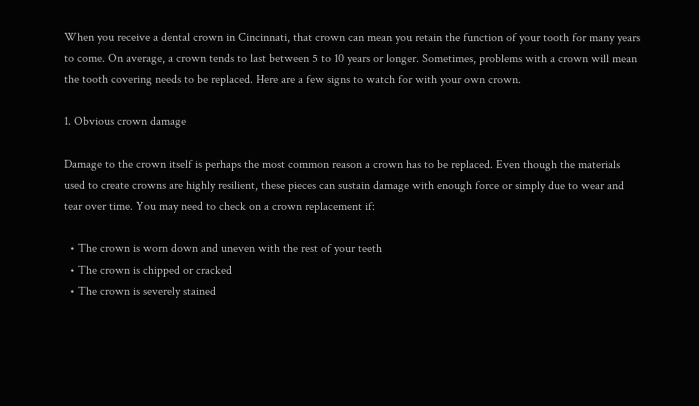When you receive a dental crown in Cincinnati, that crown can mean you retain the function of your tooth for many years to come. On average, a crown tends to last between 5 to 10 years or longer. Sometimes, problems with a crown will mean the tooth covering needs to be replaced. Here are a few signs to watch for with your own crown.

1. Obvious crown damage

Damage to the crown itself is perhaps the most common reason a crown has to be replaced. Even though the materials used to create crowns are highly resilient, these pieces can sustain damage with enough force or simply due to wear and tear over time. You may need to check on a crown replacement if:

  • The crown is worn down and uneven with the rest of your teeth
  • The crown is chipped or cracked
  • The crown is severely stained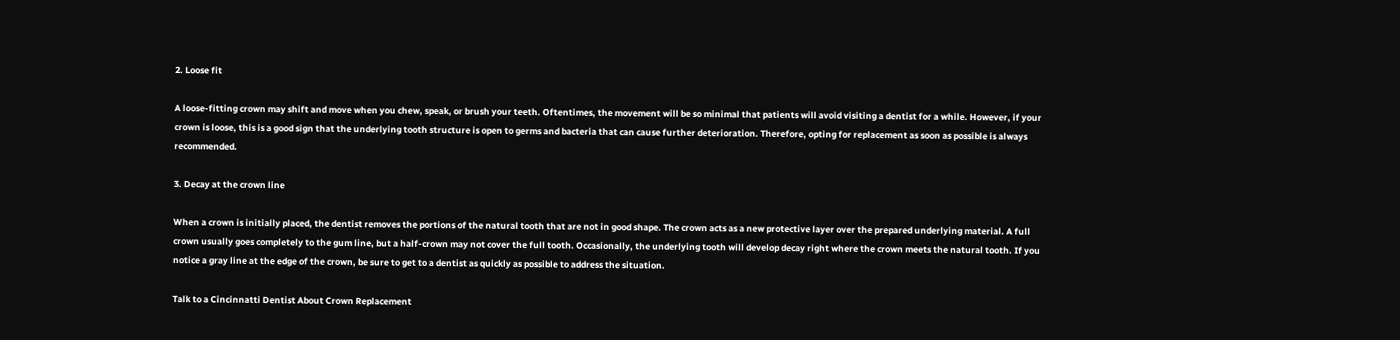2. Loose fit

A loose-fitting crown may shift and move when you chew, speak, or brush your teeth. Oftentimes, the movement will be so minimal that patients will avoid visiting a dentist for a while. However, if your crown is loose, this is a good sign that the underlying tooth structure is open to germs and bacteria that can cause further deterioration. Therefore, opting for replacement as soon as possible is always recommended.

3. Decay at the crown line

When a crown is initially placed, the dentist removes the portions of the natural tooth that are not in good shape. The crown acts as a new protective layer over the prepared underlying material. A full crown usually goes completely to the gum line, but a half-crown may not cover the full tooth. Occasionally, the underlying tooth will develop decay right where the crown meets the natural tooth. If you notice a gray line at the edge of the crown, be sure to get to a dentist as quickly as possible to address the situation.

Talk to a Cincinnatti Dentist About Crown Replacement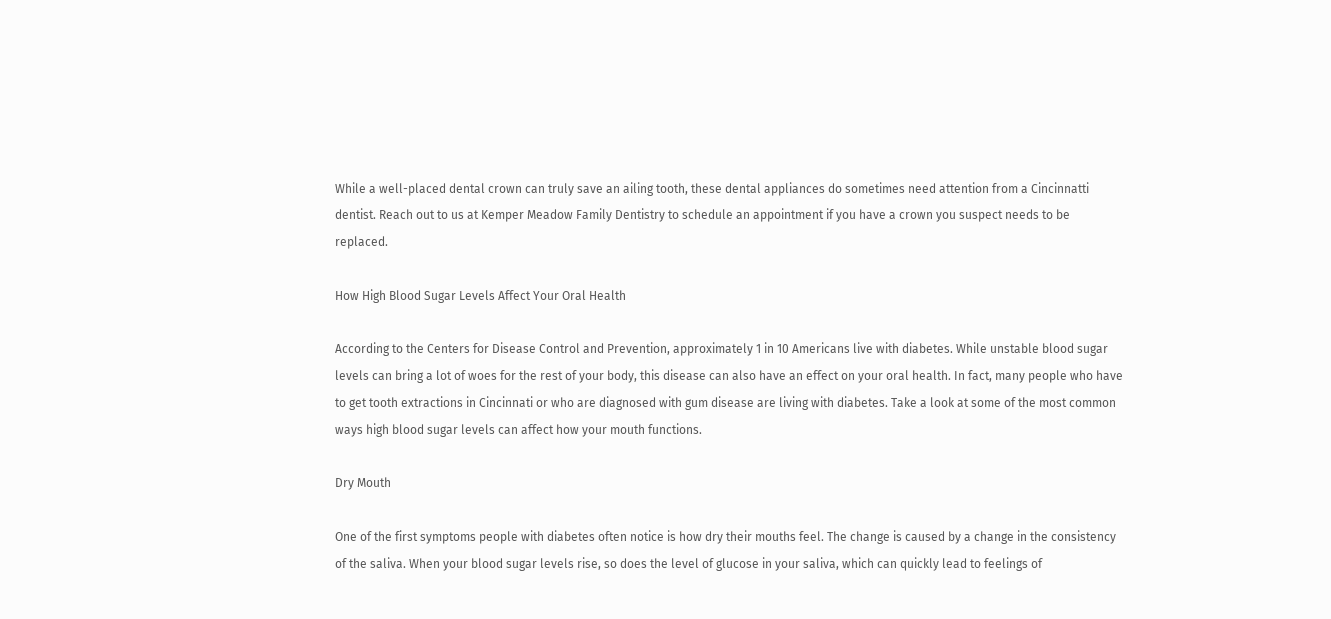While a well-placed dental crown can truly save an ailing tooth, these dental appliances do sometimes need attention from a Cincinnatti dentist. Reach out to us at Kemper Meadow Family Dentistry to schedule an appointment if you have a crown you suspect needs to be replaced.

How High Blood Sugar Levels Affect Your Oral Health

According to the Centers for Disease Control and Prevention, approximately 1 in 10 Americans live with diabetes. While unstable blood sugar levels can bring a lot of woes for the rest of your body, this disease can also have an effect on your oral health. In fact, many people who have to get tooth extractions in Cincinnati or who are diagnosed with gum disease are living with diabetes. Take a look at some of the most common ways high blood sugar levels can affect how your mouth functions.

Dry Mouth

One of the first symptoms people with diabetes often notice is how dry their mouths feel. The change is caused by a change in the consistency of the saliva. When your blood sugar levels rise, so does the level of glucose in your saliva, which can quickly lead to feelings of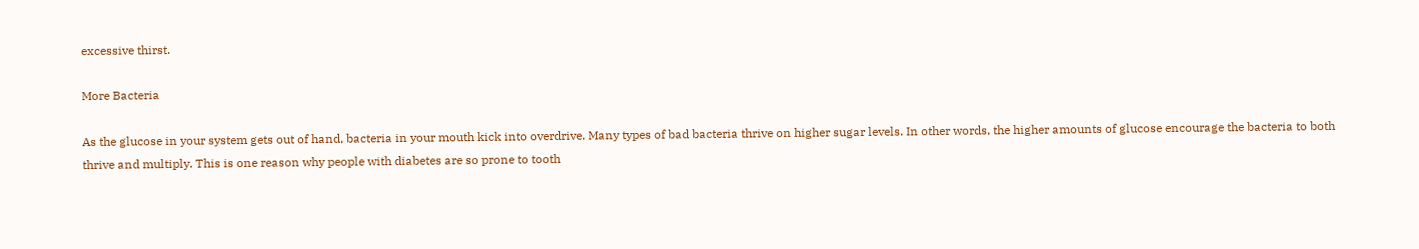excessive thirst.

More Bacteria

As the glucose in your system gets out of hand, bacteria in your mouth kick into overdrive. Many types of bad bacteria thrive on higher sugar levels. In other words, the higher amounts of glucose encourage the bacteria to both thrive and multiply. This is one reason why people with diabetes are so prone to tooth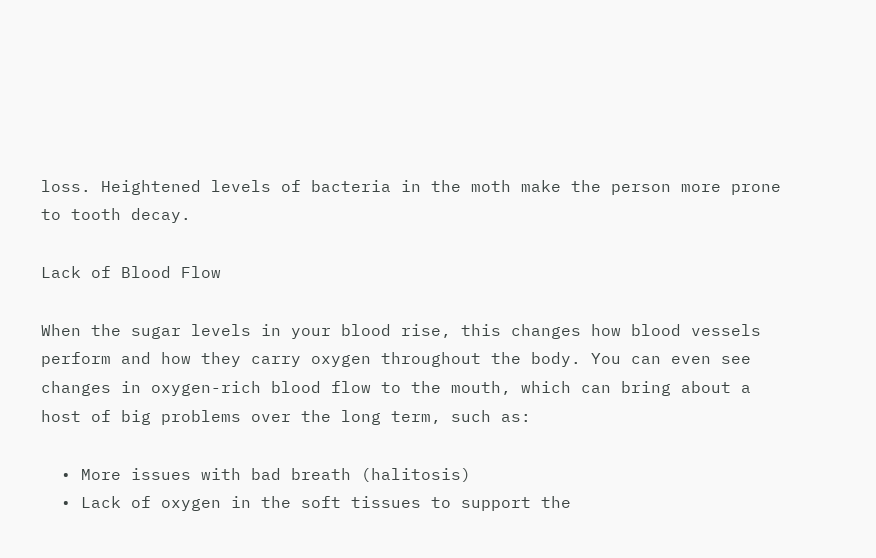loss. Heightened levels of bacteria in the moth make the person more prone to tooth decay.

Lack of Blood Flow

When the sugar levels in your blood rise, this changes how blood vessels perform and how they carry oxygen throughout the body. You can even see changes in oxygen-rich blood flow to the mouth, which can bring about a host of big problems over the long term, such as:

  • More issues with bad breath (halitosis)
  • Lack of oxygen in the soft tissues to support the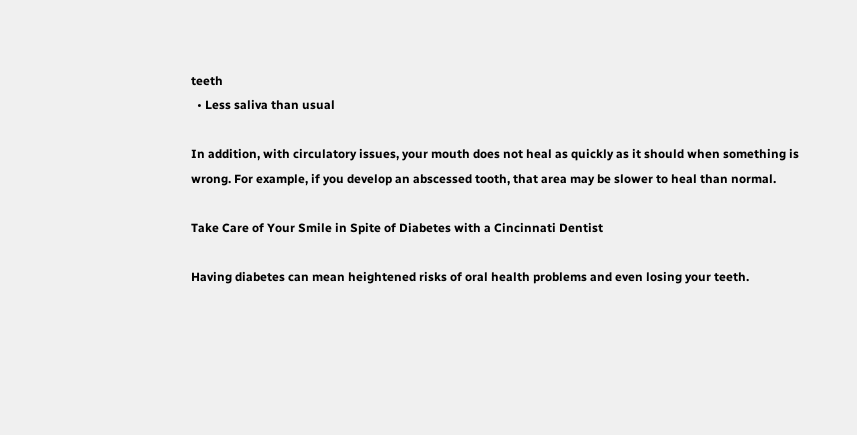teeth
  • Less saliva than usual

In addition, with circulatory issues, your mouth does not heal as quickly as it should when something is wrong. For example, if you develop an abscessed tooth, that area may be slower to heal than normal.

Take Care of Your Smile in Spite of Diabetes with a Cincinnati Dentist

Having diabetes can mean heightened risks of oral health problems and even losing your teeth.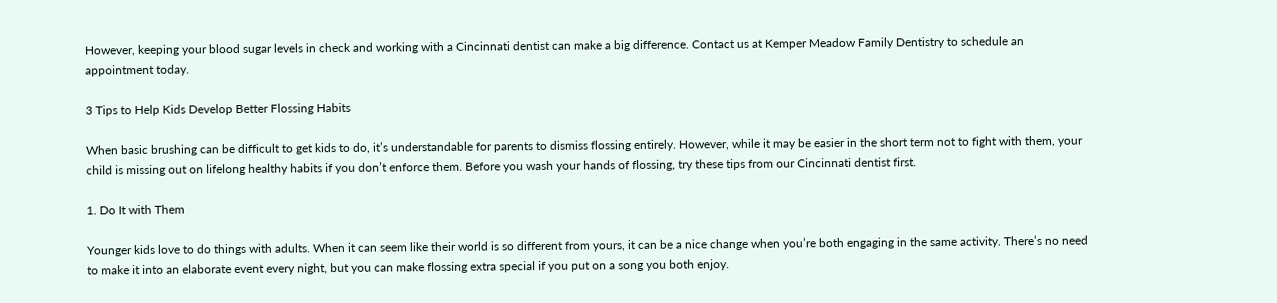However, keeping your blood sugar levels in check and working with a Cincinnati dentist can make a big difference. Contact us at Kemper Meadow Family Dentistry to schedule an appointment today.

3 Tips to Help Kids Develop Better Flossing Habits

When basic brushing can be difficult to get kids to do, it’s understandable for parents to dismiss flossing entirely. However, while it may be easier in the short term not to fight with them, your child is missing out on lifelong healthy habits if you don’t enforce them. Before you wash your hands of flossing, try these tips from our Cincinnati dentist first.

1. Do It with Them

Younger kids love to do things with adults. When it can seem like their world is so different from yours, it can be a nice change when you’re both engaging in the same activity. There’s no need to make it into an elaborate event every night, but you can make flossing extra special if you put on a song you both enjoy.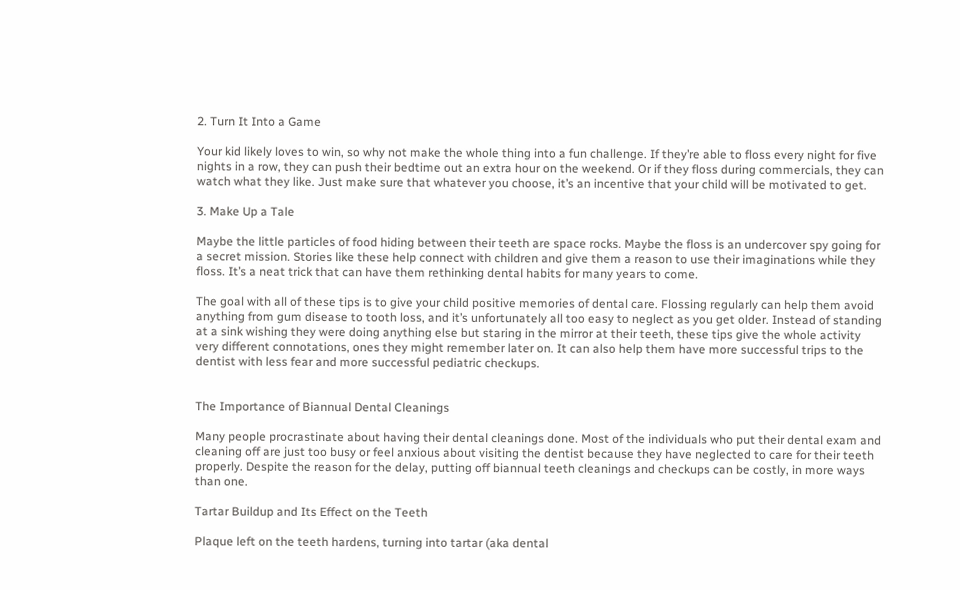2. Turn It Into a Game

Your kid likely loves to win, so why not make the whole thing into a fun challenge. If they’re able to floss every night for five nights in a row, they can push their bedtime out an extra hour on the weekend. Or if they floss during commercials, they can watch what they like. Just make sure that whatever you choose, it’s an incentive that your child will be motivated to get.

3. Make Up a Tale

Maybe the little particles of food hiding between their teeth are space rocks. Maybe the floss is an undercover spy going for a secret mission. Stories like these help connect with children and give them a reason to use their imaginations while they floss. It’s a neat trick that can have them rethinking dental habits for many years to come.

The goal with all of these tips is to give your child positive memories of dental care. Flossing regularly can help them avoid anything from gum disease to tooth loss, and it’s unfortunately all too easy to neglect as you get older. Instead of standing at a sink wishing they were doing anything else but staring in the mirror at their teeth, these tips give the whole activity very different connotations, ones they might remember later on. It can also help them have more successful trips to the dentist with less fear and more successful pediatric checkups.


The Importance of Biannual Dental Cleanings

Many people procrastinate about having their dental cleanings done. Most of the individuals who put their dental exam and cleaning off are just too busy or feel anxious about visiting the dentist because they have neglected to care for their teeth properly. Despite the reason for the delay, putting off biannual teeth cleanings and checkups can be costly, in more ways than one.

Tartar Buildup and Its Effect on the Teeth

Plaque left on the teeth hardens, turning into tartar (aka dental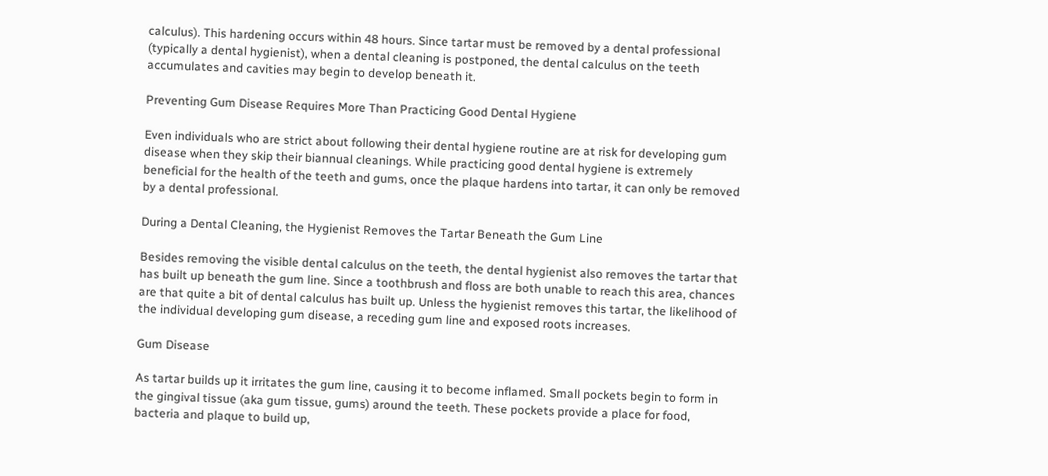calculus). This hardening occurs within 48 hours. Since tartar must be removed by a dental professional (typically a dental hygienist), when a dental cleaning is postponed, the dental calculus on the teeth accumulates and cavities may begin to develop beneath it.

Preventing Gum Disease Requires More Than Practicing Good Dental Hygiene

Even individuals who are strict about following their dental hygiene routine are at risk for developing gum disease when they skip their biannual cleanings. While practicing good dental hygiene is extremely beneficial for the health of the teeth and gums, once the plaque hardens into tartar, it can only be removed by a dental professional.

During a Dental Cleaning, the Hygienist Removes the Tartar Beneath the Gum Line

Besides removing the visible dental calculus on the teeth, the dental hygienist also removes the tartar that has built up beneath the gum line. Since a toothbrush and floss are both unable to reach this area, chances are that quite a bit of dental calculus has built up. Unless the hygienist removes this tartar, the likelihood of the individual developing gum disease, a receding gum line and exposed roots increases.

Gum Disease

As tartar builds up it irritates the gum line, causing it to become inflamed. Small pockets begin to form in the gingival tissue (aka gum tissue, gums) around the teeth. These pockets provide a place for food, bacteria and plaque to build up,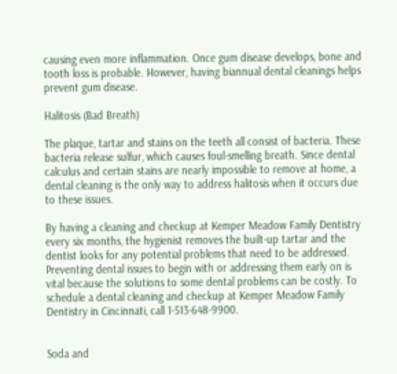causing even more inflammation. Once gum disease develops, bone and tooth loss is probable. However, having biannual dental cleanings helps prevent gum disease.

Halitosis (Bad Breath)

The plaque, tartar and stains on the teeth all consist of bacteria. These bacteria release sulfur, which causes foul-smelling breath. Since dental calculus and certain stains are nearly impossible to remove at home, a dental cleaning is the only way to address halitosis when it occurs due to these issues.

By having a cleaning and checkup at Kemper Meadow Family Dentistry every six months, the hygienist removes the built-up tartar and the dentist looks for any potential problems that need to be addressed. Preventing dental issues to begin with or addressing them early on is vital because the solutions to some dental problems can be costly. To schedule a dental cleaning and checkup at Kemper Meadow Family Dentistry in Cincinnati, call 1-513-648-9900.


Soda and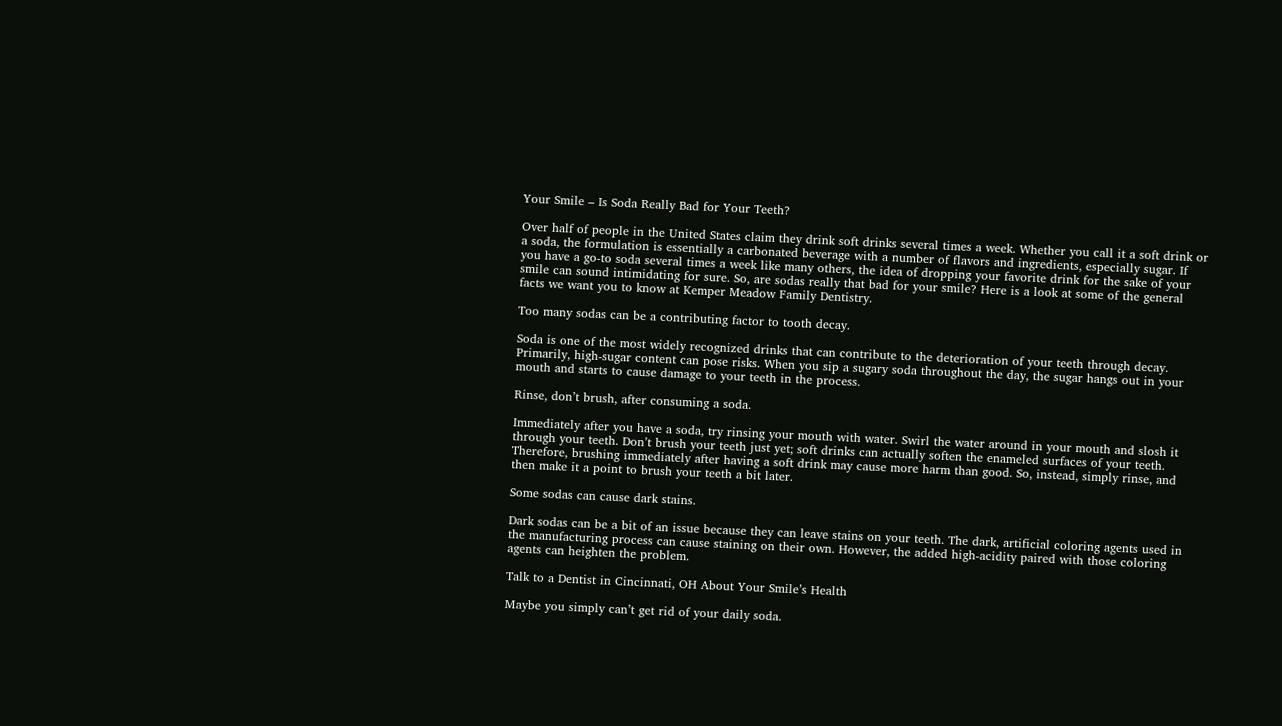Your Smile – Is Soda Really Bad for Your Teeth?

Over half of people in the United States claim they drink soft drinks several times a week. Whether you call it a soft drink or a soda, the formulation is essentially a carbonated beverage with a number of flavors and ingredients, especially sugar. If you have a go-to soda several times a week like many others, the idea of dropping your favorite drink for the sake of your smile can sound intimidating for sure. So, are sodas really that bad for your smile? Here is a look at some of the general facts we want you to know at Kemper Meadow Family Dentistry.

Too many sodas can be a contributing factor to tooth decay.

Soda is one of the most widely recognized drinks that can contribute to the deterioration of your teeth through decay. Primarily, high-sugar content can pose risks. When you sip a sugary soda throughout the day, the sugar hangs out in your mouth and starts to cause damage to your teeth in the process.

Rinse, don’t brush, after consuming a soda.

Immediately after you have a soda, try rinsing your mouth with water. Swirl the water around in your mouth and slosh it through your teeth. Don’t brush your teeth just yet; soft drinks can actually soften the enameled surfaces of your teeth. Therefore, brushing immediately after having a soft drink may cause more harm than good. So, instead, simply rinse, and then make it a point to brush your teeth a bit later.

Some sodas can cause dark stains.

Dark sodas can be a bit of an issue because they can leave stains on your teeth. The dark, artificial coloring agents used in the manufacturing process can cause staining on their own. However, the added high-acidity paired with those coloring agents can heighten the problem.

Talk to a Dentist in Cincinnati, OH About Your Smile’s Health

Maybe you simply can’t get rid of your daily soda.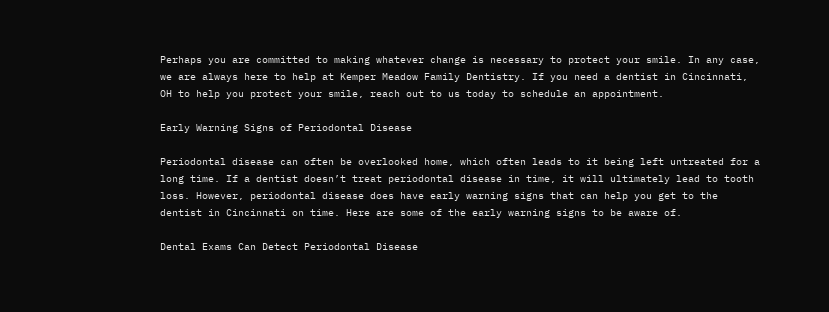Perhaps you are committed to making whatever change is necessary to protect your smile. In any case, we are always here to help at Kemper Meadow Family Dentistry. If you need a dentist in Cincinnati, OH to help you protect your smile, reach out to us today to schedule an appointment.

Early Warning Signs of Periodontal Disease

Periodontal disease can often be overlooked home, which often leads to it being left untreated for a long time. If a dentist doesn’t treat periodontal disease in time, it will ultimately lead to tooth loss. However, periodontal disease does have early warning signs that can help you get to the dentist in Cincinnati on time. Here are some of the early warning signs to be aware of.

Dental Exams Can Detect Periodontal Disease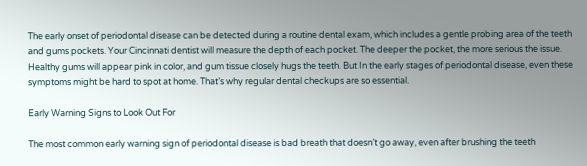The early onset of periodontal disease can be detected during a routine dental exam, which includes a gentle probing area of the teeth and gums pockets. Your Cincinnati dentist will measure the depth of each pocket. The deeper the pocket, the more serious the issue. Healthy gums will appear pink in color, and gum tissue closely hugs the teeth. But In the early stages of periodontal disease, even these symptoms might be hard to spot at home. That’s why regular dental checkups are so essential.

Early Warning Signs to Look Out For

The most common early warning sign of periodontal disease is bad breath that doesn’t go away, even after brushing the teeth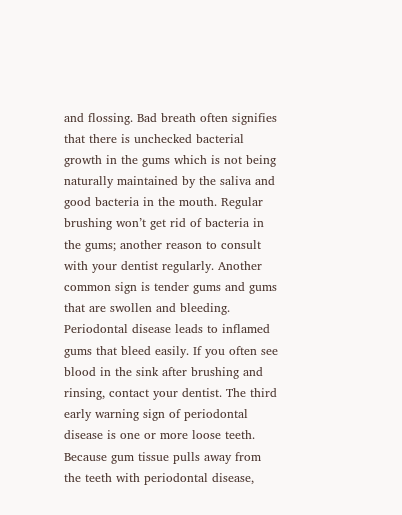and flossing. Bad breath often signifies that there is unchecked bacterial growth in the gums which is not being naturally maintained by the saliva and good bacteria in the mouth. Regular brushing won’t get rid of bacteria in the gums; another reason to consult with your dentist regularly. Another common sign is tender gums and gums that are swollen and bleeding. Periodontal disease leads to inflamed gums that bleed easily. If you often see blood in the sink after brushing and rinsing, contact your dentist. The third early warning sign of periodontal disease is one or more loose teeth. Because gum tissue pulls away from the teeth with periodontal disease,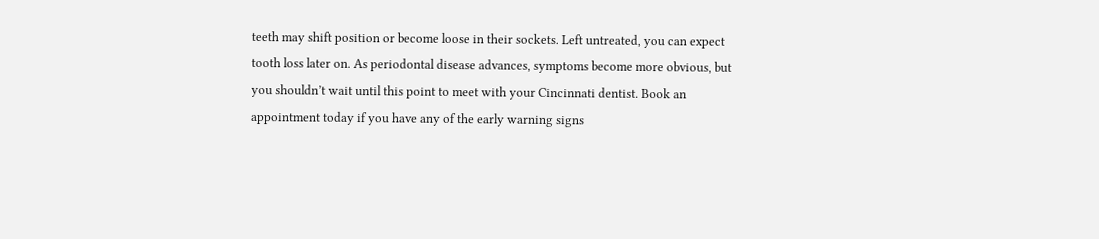teeth may shift position or become loose in their sockets. Left untreated, you can expect tooth loss later on. As periodontal disease advances, symptoms become more obvious, but you shouldn’t wait until this point to meet with your Cincinnati dentist. Book an appointment today if you have any of the early warning signs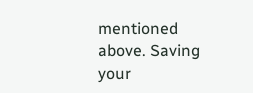mentioned above. Saving your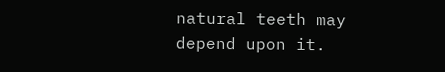natural teeth may depend upon it.